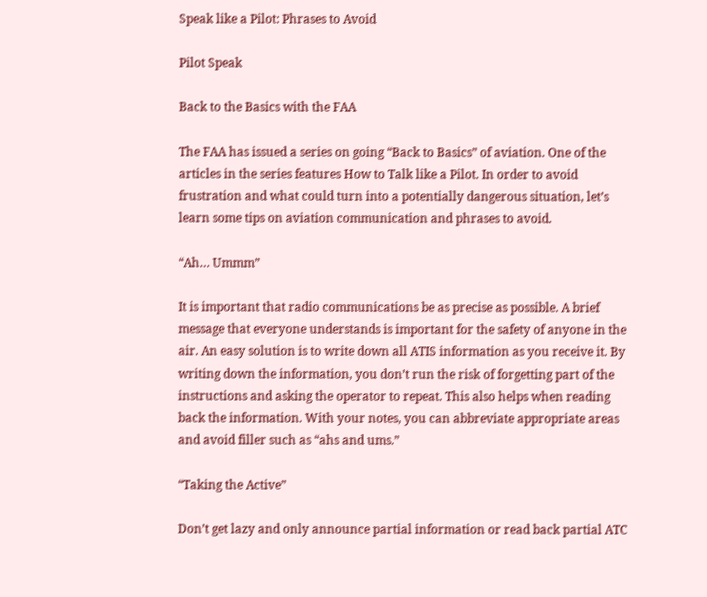Speak like a Pilot: Phrases to Avoid

Pilot Speak

Back to the Basics with the FAA

The FAA has issued a series on going “Back to Basics” of aviation. One of the articles in the series features How to Talk like a Pilot. In order to avoid frustration and what could turn into a potentially dangerous situation, let’s learn some tips on aviation communication and phrases to avoid.

“Ah… Ummm”

It is important that radio communications be as precise as possible. A brief message that everyone understands is important for the safety of anyone in the air. An easy solution is to write down all ATIS information as you receive it. By writing down the information, you don’t run the risk of forgetting part of the instructions and asking the operator to repeat. This also helps when reading back the information. With your notes, you can abbreviate appropriate areas and avoid filler such as “ahs and ums.”

“Taking the Active”

Don’t get lazy and only announce partial information or read back partial ATC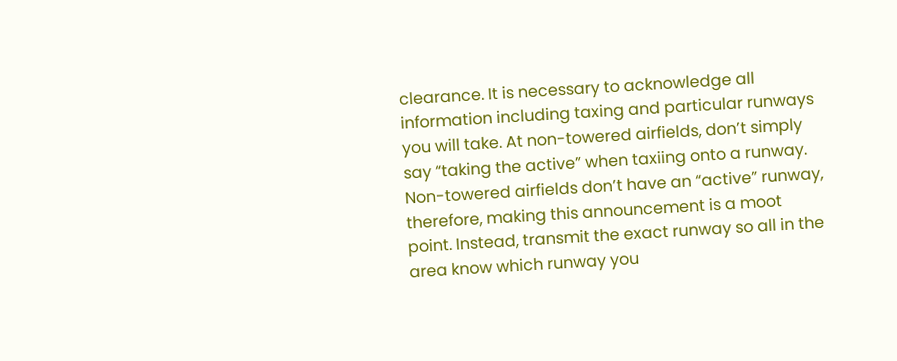clearance. It is necessary to acknowledge all information including taxing and particular runways you will take. At non-towered airfields, don’t simply say “taking the active” when taxiing onto a runway. Non-towered airfields don’t have an “active” runway, therefore, making this announcement is a moot point. Instead, transmit the exact runway so all in the area know which runway you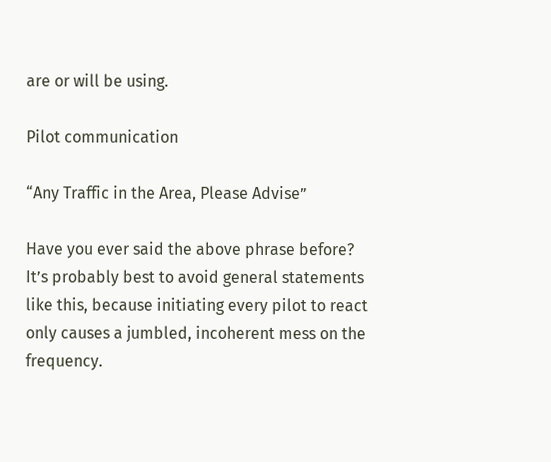are or will be using.

Pilot communication

“Any Traffic in the Area, Please Advise”

Have you ever said the above phrase before? It’s probably best to avoid general statements like this, because initiating every pilot to react only causes a jumbled, incoherent mess on the frequency.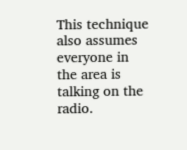This technique also assumes everyone in the area is talking on the radio.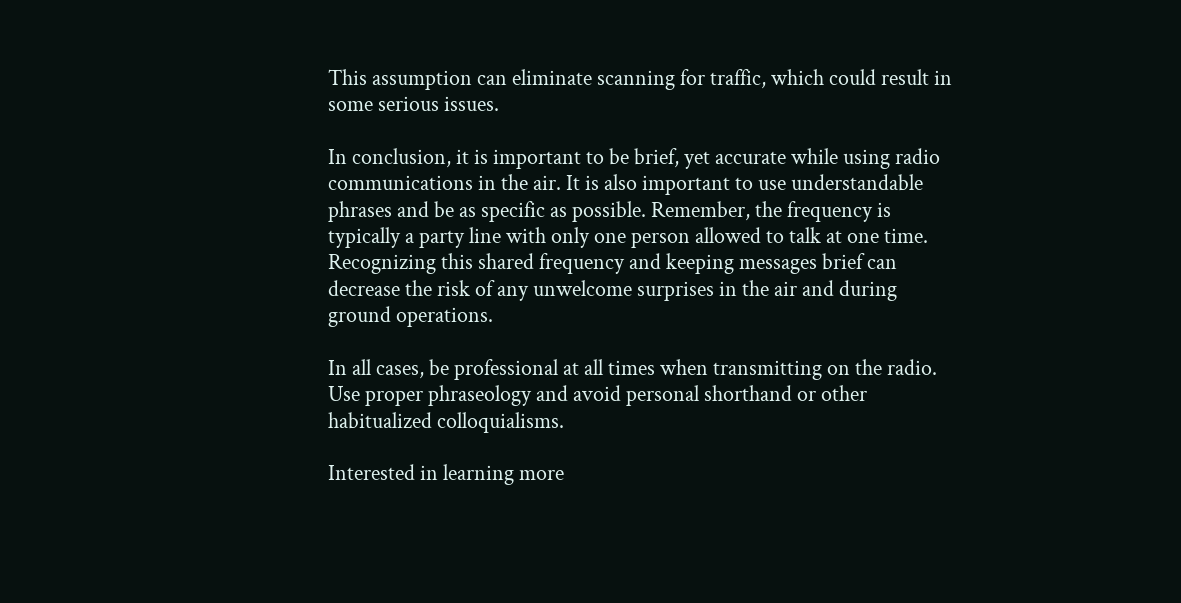This assumption can eliminate scanning for traffic, which could result in some serious issues.

In conclusion, it is important to be brief, yet accurate while using radio communications in the air. It is also important to use understandable phrases and be as specific as possible. Remember, the frequency is typically a party line with only one person allowed to talk at one time. Recognizing this shared frequency and keeping messages brief can decrease the risk of any unwelcome surprises in the air and during ground operations.

In all cases, be professional at all times when transmitting on the radio. Use proper phraseology and avoid personal shorthand or other habitualized colloquialisms.

Interested in learning more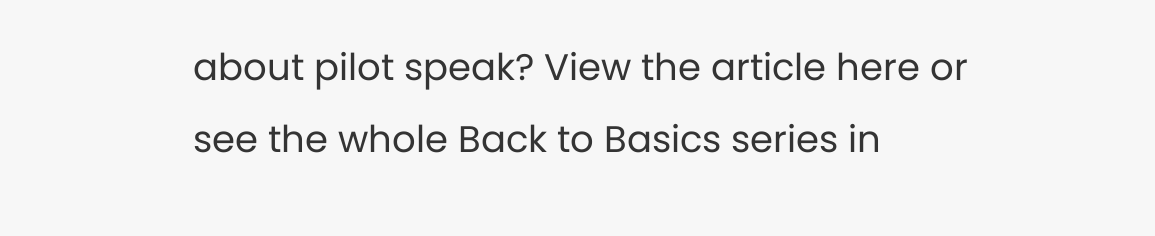about pilot speak? View the article here or see the whole Back to Basics series in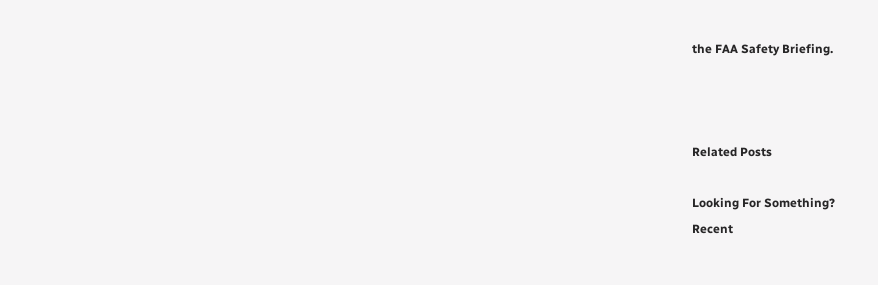the FAA Safety Briefing.



Related Posts

Looking For Something?
Recent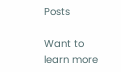Posts

Want to learn more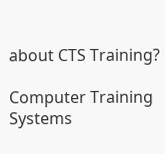about CTS Training?

Computer Training Systems